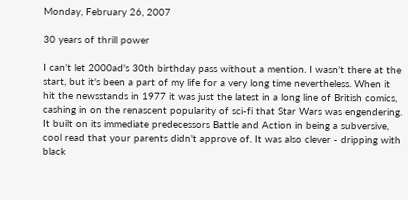Monday, February 26, 2007

30 years of thrill power

I can't let 2000ad's 30th birthday pass without a mention. I wasn't there at the start, but it's been a part of my life for a very long time nevertheless. When it hit the newsstands in 1977 it was just the latest in a long line of British comics, cashing in on the renascent popularity of sci-fi that Star Wars was engendering. It built on its immediate predecessors Battle and Action in being a subversive, cool read that your parents didn't approve of. It was also clever - dripping with black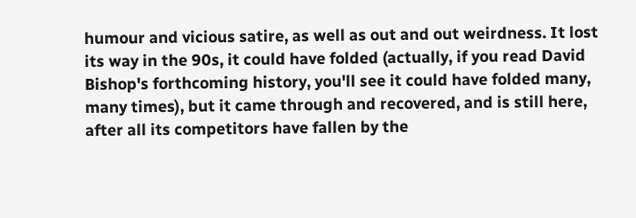humour and vicious satire, as well as out and out weirdness. It lost its way in the 90s, it could have folded (actually, if you read David Bishop's forthcoming history, you'll see it could have folded many, many times), but it came through and recovered, and is still here, after all its competitors have fallen by the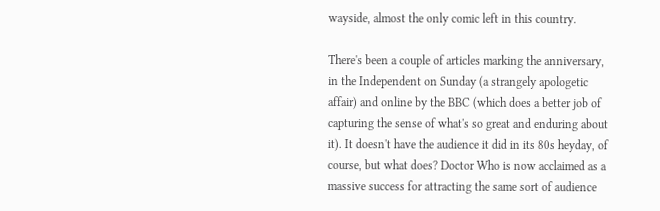wayside, almost the only comic left in this country.

There's been a couple of articles marking the anniversary, in the Independent on Sunday (a strangely apologetic affair) and online by the BBC (which does a better job of capturing the sense of what's so great and enduring about it). It doesn't have the audience it did in its 80s heyday, of course, but what does? Doctor Who is now acclaimed as a massive success for attracting the same sort of audience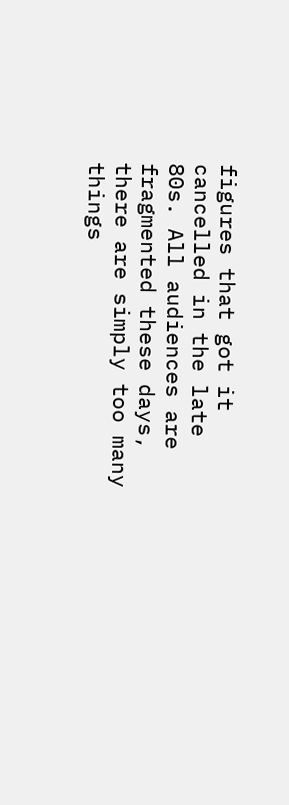figures that got it cancelled in the late 80s. All audiences are fragmented these days, there are simply too many things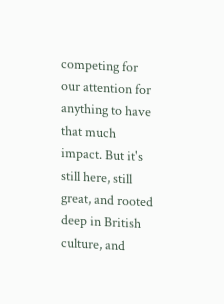competing for our attention for anything to have that much impact. But it's still here, still great, and rooted deep in British culture, and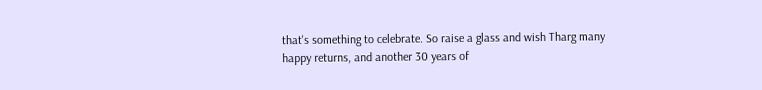that's something to celebrate. So raise a glass and wish Tharg many happy returns, and another 30 years of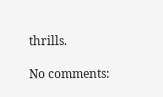thrills.

No comments: